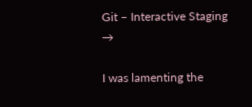Git – Interactive Staging →

I was lamenting the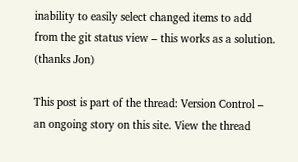inability to easily select changed items to add from the git status view – this works as a solution. (thanks Jon)

This post is part of the thread: Version Control – an ongoing story on this site. View the thread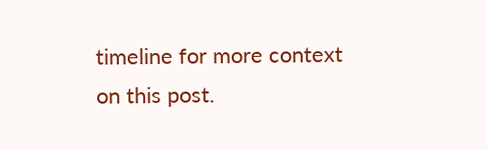timeline for more context on this post.